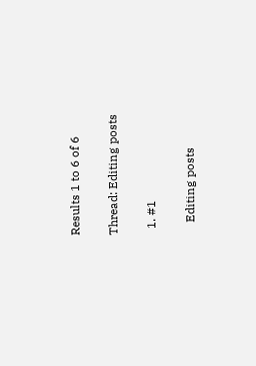Results 1 to 6 of 6

Thread: Editing posts

  1. #1

    Editing posts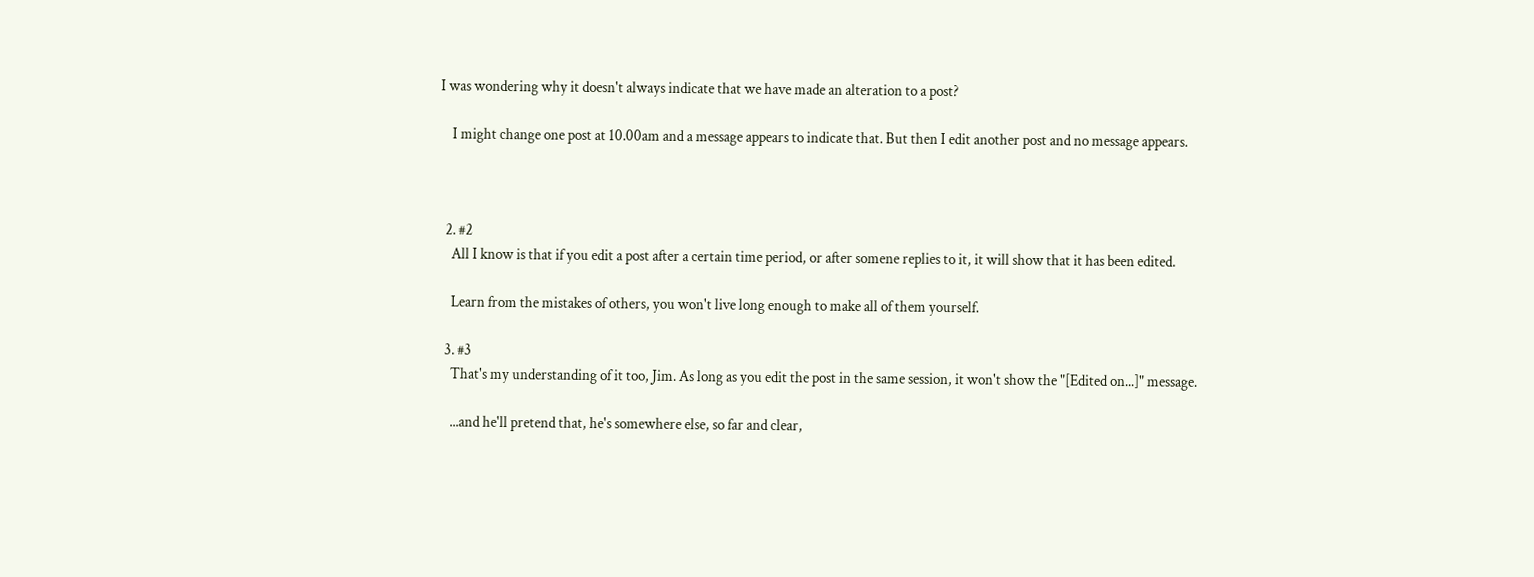I was wondering why it doesn't always indicate that we have made an alteration to a post?

    I might change one post at 10.00am and a message appears to indicate that. But then I edit another post and no message appears.



  2. #2
    All I know is that if you edit a post after a certain time period, or after somene replies to it, it will show that it has been edited.

    Learn from the mistakes of others, you won't live long enough to make all of them yourself.

  3. #3
    That's my understanding of it too, Jim. As long as you edit the post in the same session, it won't show the "[Edited on...]" message.

    ...and he'll pretend that, he's somewhere else, so far and clear,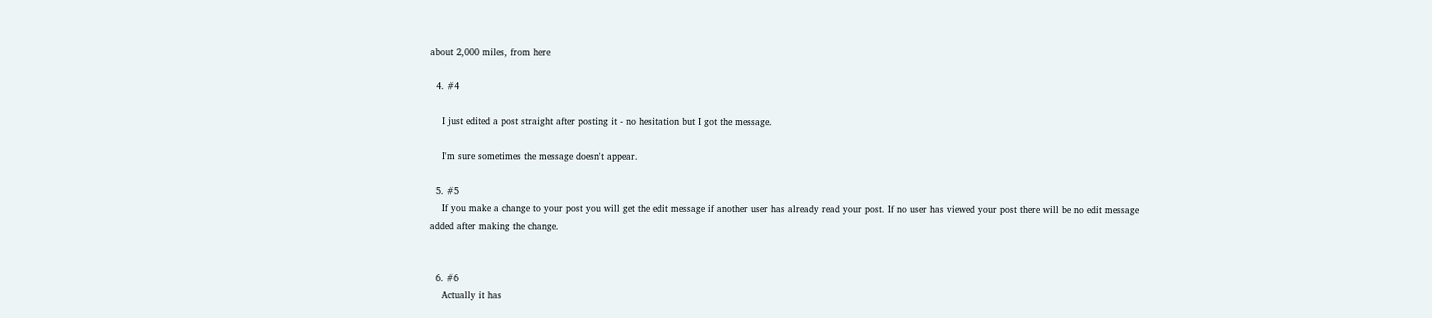about 2,000 miles, from here

  4. #4

    I just edited a post straight after posting it - no hesitation but I got the message.

    I'm sure sometimes the message doesn't appear.

  5. #5
    If you make a change to your post you will get the edit message if another user has already read your post. If no user has viewed your post there will be no edit message added after making the change.


  6. #6
    Actually it has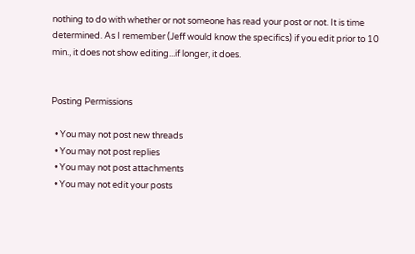nothing to do with whether or not someone has read your post or not. It is time determined. As I remember (Jeff would know the specifics) if you edit prior to 10 min., it does not show editing...if longer, it does.


Posting Permissions

  • You may not post new threads
  • You may not post replies
  • You may not post attachments
  • You may not edit your posts